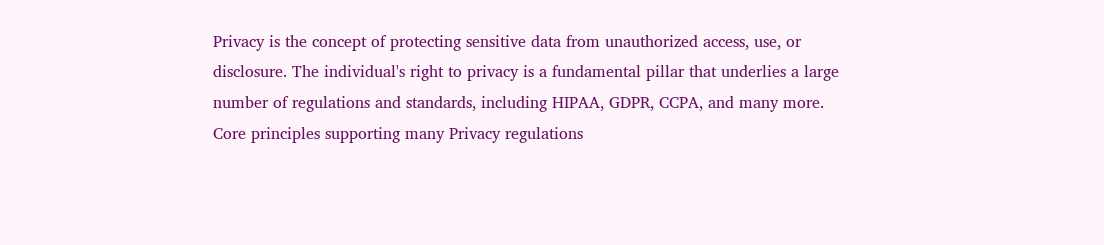Privacy is the concept of protecting sensitive data from unauthorized access, use, or disclosure. The individual's right to privacy is a fundamental pillar that underlies a large number of regulations and standards, including HIPAA, GDPR, CCPA, and many more. Core principles supporting many Privacy regulations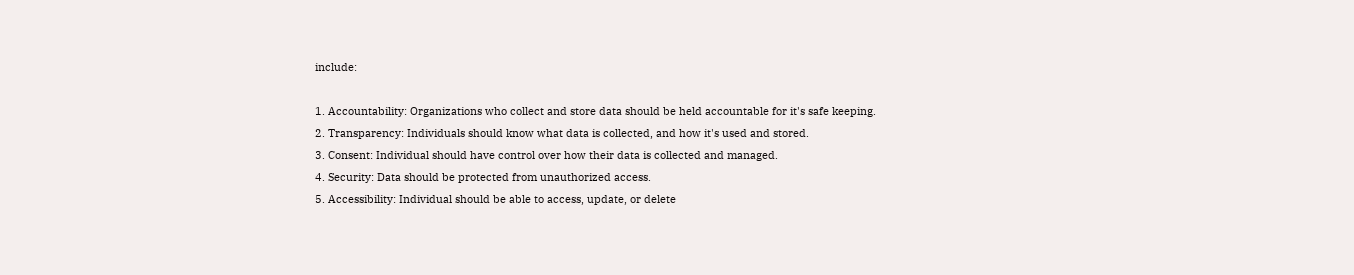include:

1. Accountability: Organizations who collect and store data should be held accountable for it's safe keeping.
2. Transparency: Individuals should know what data is collected, and how it's used and stored.
3. Consent: Individual should have control over how their data is collected and managed.
4. Security: Data should be protected from unauthorized access.
5. Accessibility: Individual should be able to access, update, or delete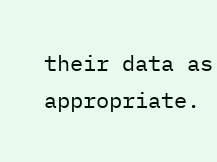their data as appropriate.